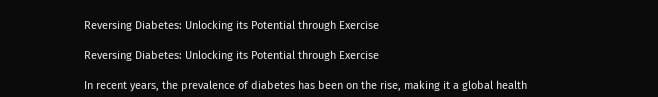Reversing Diabetes: Unlocking its Potential through Exercise

Reversing Diabetes: Unlocking its Potential through Exercise

In recent years, the prevalence of diabetes has been on the rise, making it a global health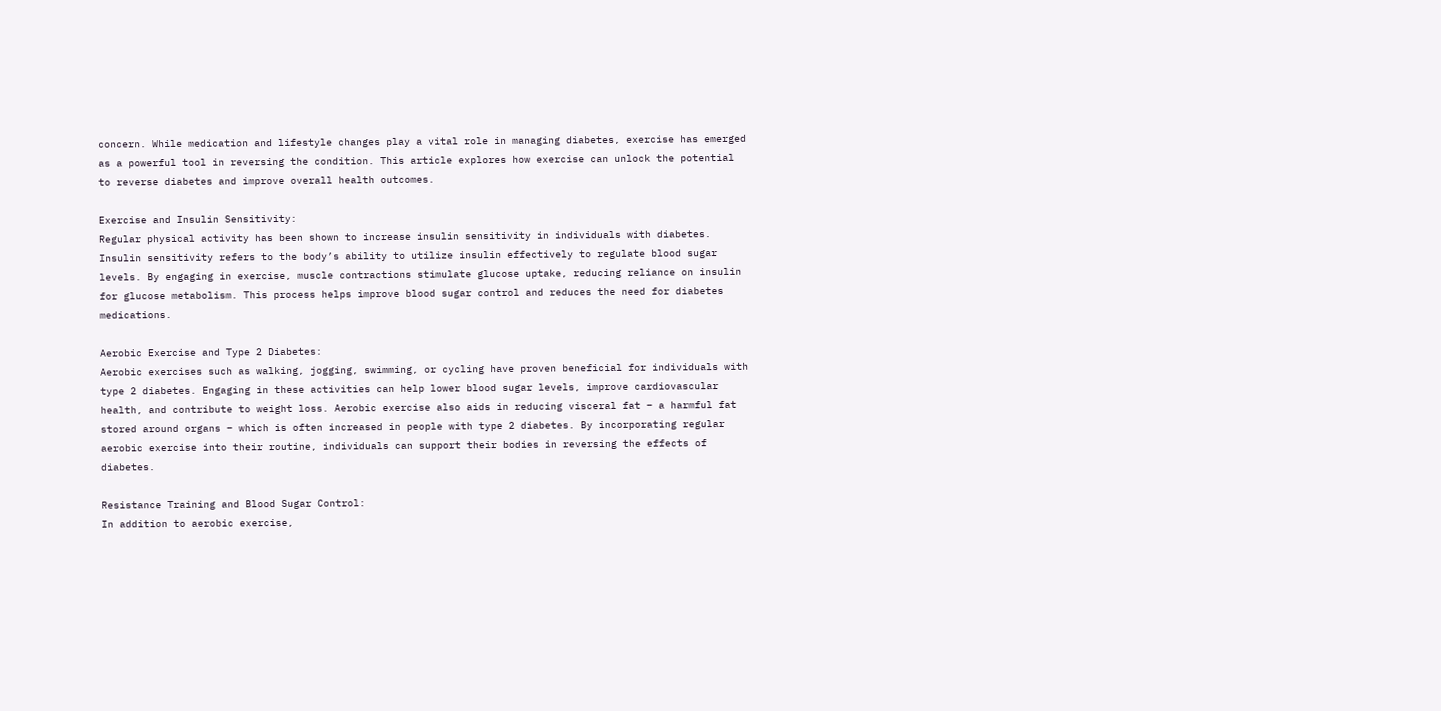concern. While medication and lifestyle changes play a vital role in managing diabetes, exercise has emerged as a powerful tool in reversing the condition. This article explores how exercise can unlock the potential to reverse diabetes and improve overall health outcomes.

Exercise and Insulin Sensitivity:
Regular physical activity has been shown to increase insulin sensitivity in individuals with diabetes. Insulin sensitivity refers to the body’s ability to utilize insulin effectively to regulate blood sugar levels. By engaging in exercise, muscle contractions stimulate glucose uptake, reducing reliance on insulin for glucose metabolism. This process helps improve blood sugar control and reduces the need for diabetes medications.

Aerobic Exercise and Type 2 Diabetes:
Aerobic exercises such as walking, jogging, swimming, or cycling have proven beneficial for individuals with type 2 diabetes. Engaging in these activities can help lower blood sugar levels, improve cardiovascular health, and contribute to weight loss. Aerobic exercise also aids in reducing visceral fat – a harmful fat stored around organs – which is often increased in people with type 2 diabetes. By incorporating regular aerobic exercise into their routine, individuals can support their bodies in reversing the effects of diabetes.

Resistance Training and Blood Sugar Control:
In addition to aerobic exercise,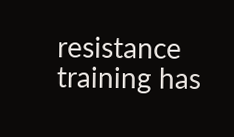resistance training has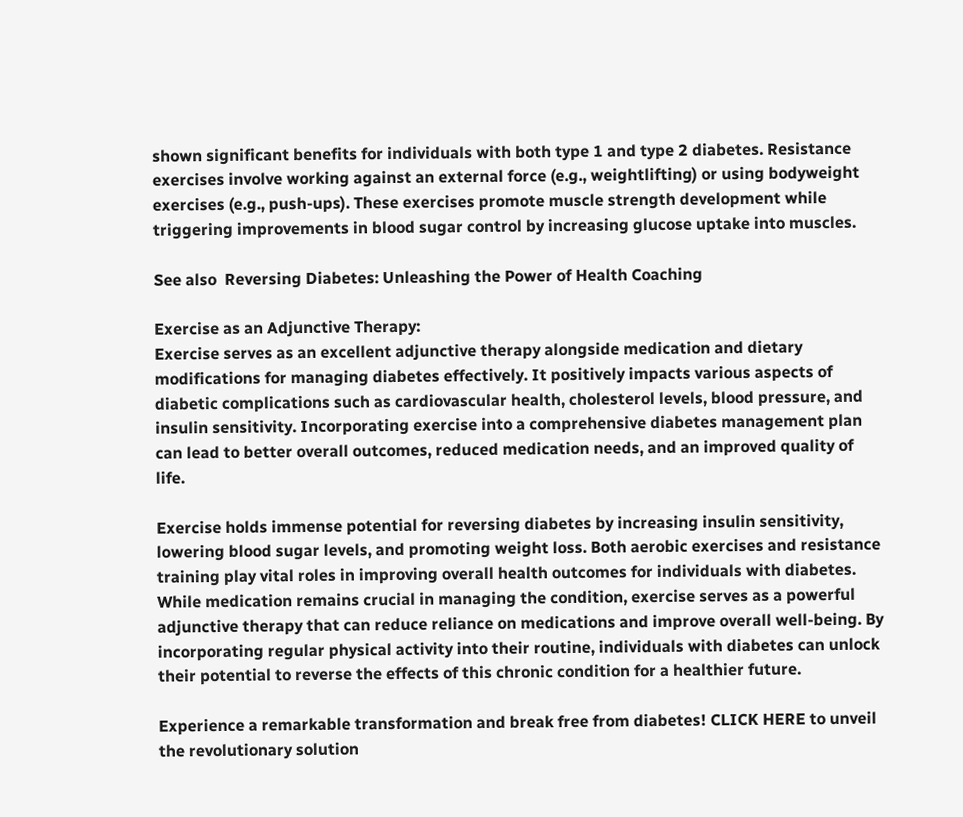shown significant benefits for individuals with both type 1 and type 2 diabetes. Resistance exercises involve working against an external force (e.g., weightlifting) or using bodyweight exercises (e.g., push-ups). These exercises promote muscle strength development while triggering improvements in blood sugar control by increasing glucose uptake into muscles.

See also  Reversing Diabetes: Unleashing the Power of Health Coaching

Exercise as an Adjunctive Therapy:
Exercise serves as an excellent adjunctive therapy alongside medication and dietary modifications for managing diabetes effectively. It positively impacts various aspects of diabetic complications such as cardiovascular health, cholesterol levels, blood pressure, and insulin sensitivity. Incorporating exercise into a comprehensive diabetes management plan can lead to better overall outcomes, reduced medication needs, and an improved quality of life.

Exercise holds immense potential for reversing diabetes by increasing insulin sensitivity, lowering blood sugar levels, and promoting weight loss. Both aerobic exercises and resistance training play vital roles in improving overall health outcomes for individuals with diabetes. While medication remains crucial in managing the condition, exercise serves as a powerful adjunctive therapy that can reduce reliance on medications and improve overall well-being. By incorporating regular physical activity into their routine, individuals with diabetes can unlock their potential to reverse the effects of this chronic condition for a healthier future.

Experience a remarkable transformation and break free from diabetes! CLICK HERE to unveil the revolutionary solution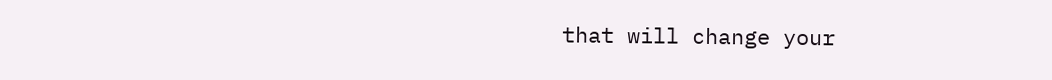that will change your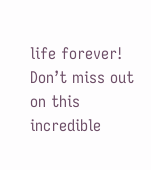life forever! Don’t miss out on this incredible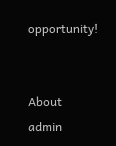opportunity!


About admin